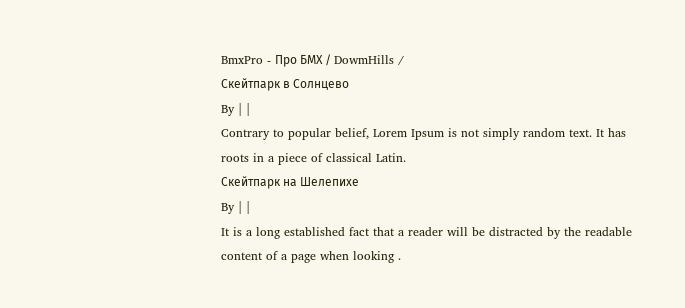BmxPro - Про БМХ / DowmHills /
Скейтпарк в Солнцево
By | |
Contrary to popular belief, Lorem Ipsum is not simply random text. It has roots in a piece of classical Latin.
Скейтпарк на Шелепихе
By | |
It is a long established fact that a reader will be distracted by the readable content of a page when looking .